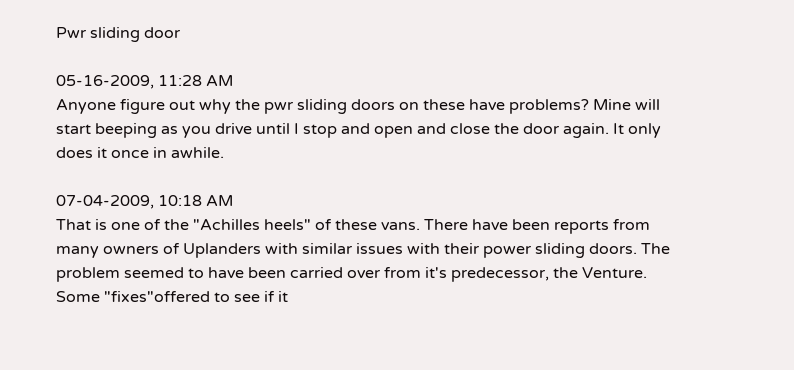Pwr sliding door

05-16-2009, 11:28 AM
Anyone figure out why the pwr sliding doors on these have problems? Mine will start beeping as you drive until I stop and open and close the door again. It only does it once in awhile.

07-04-2009, 10:18 AM
That is one of the "Achilles heels" of these vans. There have been reports from many owners of Uplanders with similar issues with their power sliding doors. The problem seemed to have been carried over from it's predecessor, the Venture.
Some "fixes"offered to see if it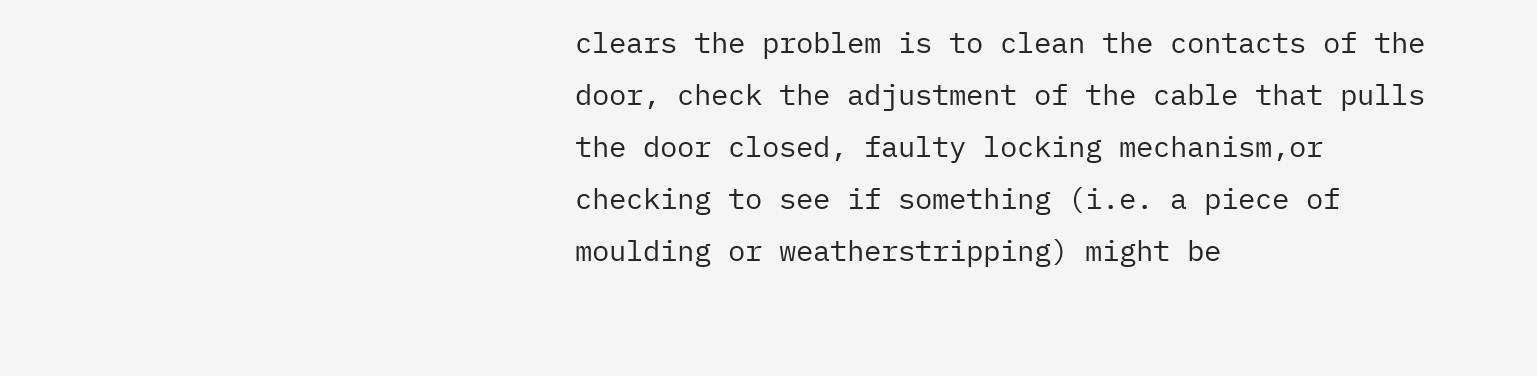clears the problem is to clean the contacts of the door, check the adjustment of the cable that pulls the door closed, faulty locking mechanism,or checking to see if something (i.e. a piece of moulding or weatherstripping) might be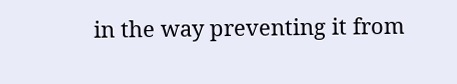in the way preventing it from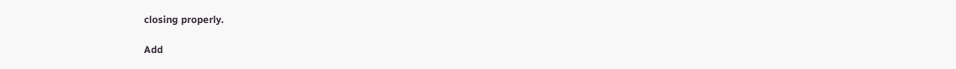closing properly.

Add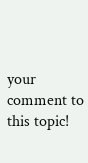your comment to this topic!